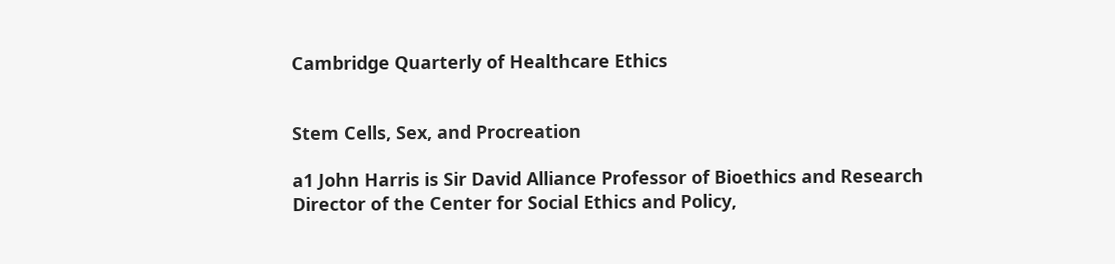Cambridge Quarterly of Healthcare Ethics


Stem Cells, Sex, and Procreation

a1 John Harris is Sir David Alliance Professor of Bioethics and Research Director of the Center for Social Ethics and Policy,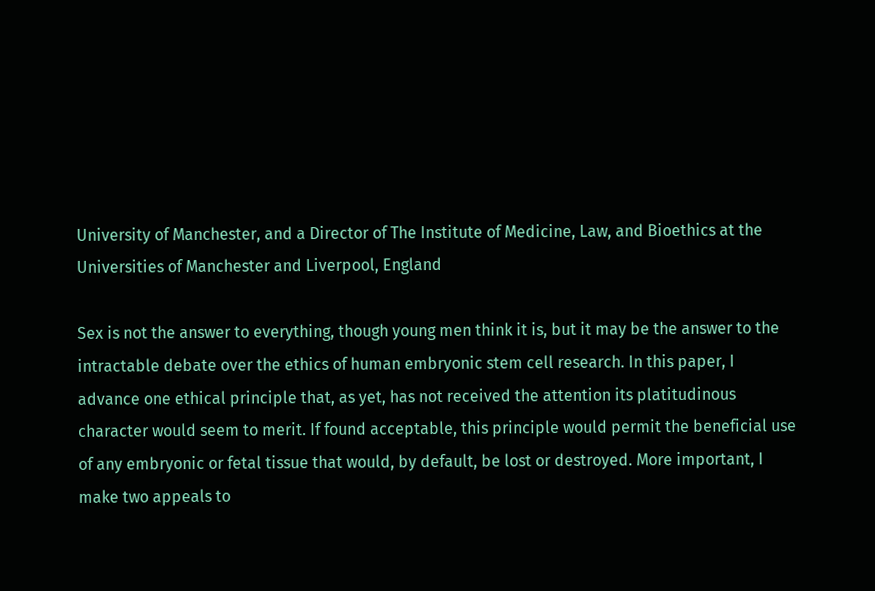University of Manchester, and a Director of The Institute of Medicine, Law, and Bioethics at the Universities of Manchester and Liverpool, England

Sex is not the answer to everything, though young men think it is, but it may be the answer to the intractable debate over the ethics of human embryonic stem cell research. In this paper, I advance one ethical principle that, as yet, has not received the attention its platitudinous character would seem to merit. If found acceptable, this principle would permit the beneficial use of any embryonic or fetal tissue that would, by default, be lost or destroyed. More important, I make two appeals to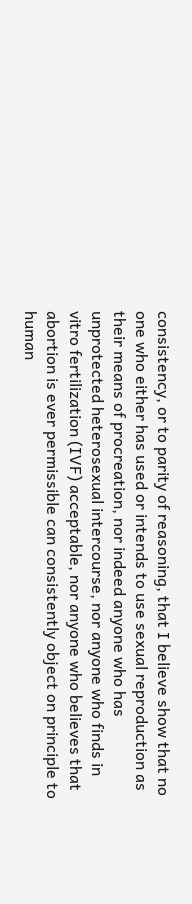consistency, or to parity of reasoning, that I believe show that no one who either has used or intends to use sexual reproduction as their means of procreation, nor indeed anyone who has unprotected heterosexual intercourse, nor anyone who finds in vitro fertilization (IVF) acceptable, nor anyone who believes that abortion is ever permissible can consistently object on principle to human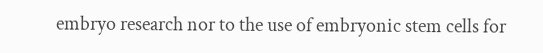embryo research nor to the use of embryonic stem cells for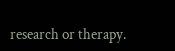research or therapy.